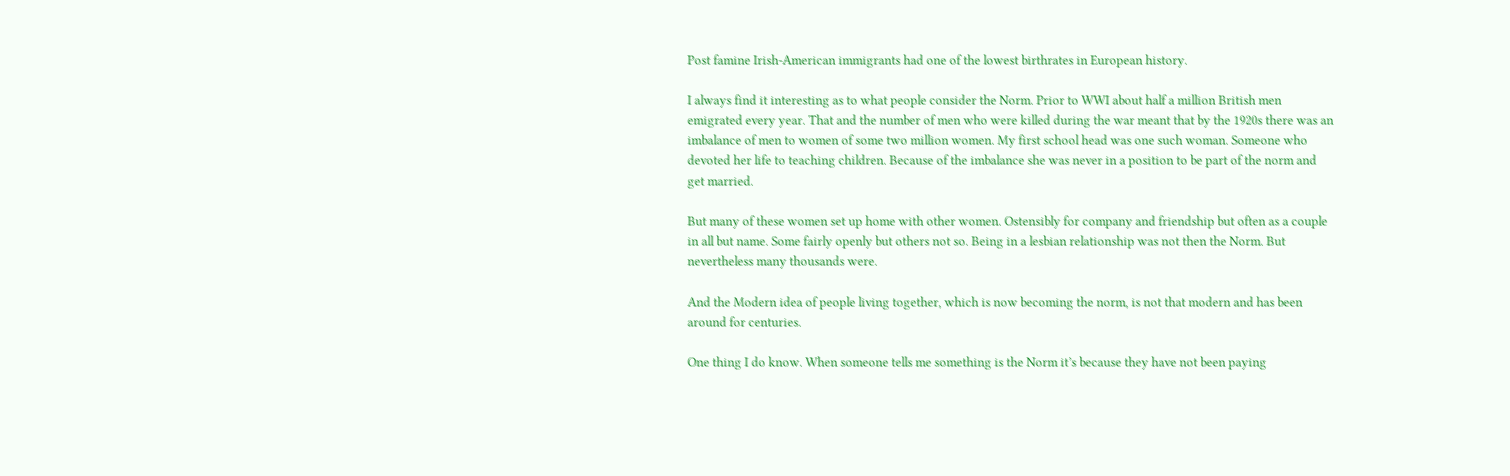Post famine Irish-American immigrants had one of the lowest birthrates in European history.

I always find it interesting as to what people consider the Norm. Prior to WWI about half a million British men emigrated every year. That and the number of men who were killed during the war meant that by the 1920s there was an imbalance of men to women of some two million women. My first school head was one such woman. Someone who devoted her life to teaching children. Because of the imbalance she was never in a position to be part of the norm and get married.

But many of these women set up home with other women. Ostensibly for company and friendship but often as a couple in all but name. Some fairly openly but others not so. Being in a lesbian relationship was not then the Norm. But nevertheless many thousands were.

And the Modern idea of people living together, which is now becoming the norm, is not that modern and has been around for centuries.

One thing I do know. When someone tells me something is the Norm it’s because they have not been paying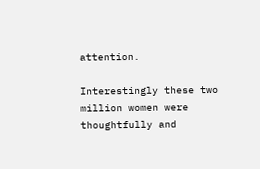attention.

Interestingly these two million women were thoughtfully and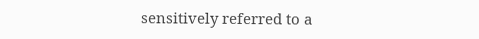sensitively referred to a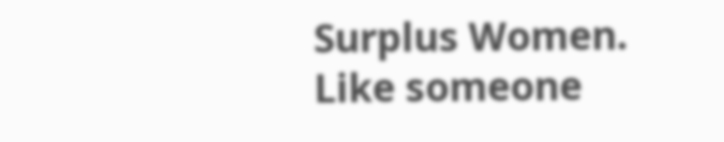Surplus Women. Like someone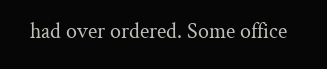had over ordered. Some office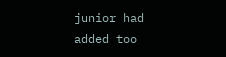junior had added too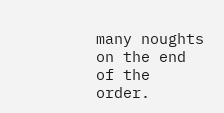many noughts on the end of the order.